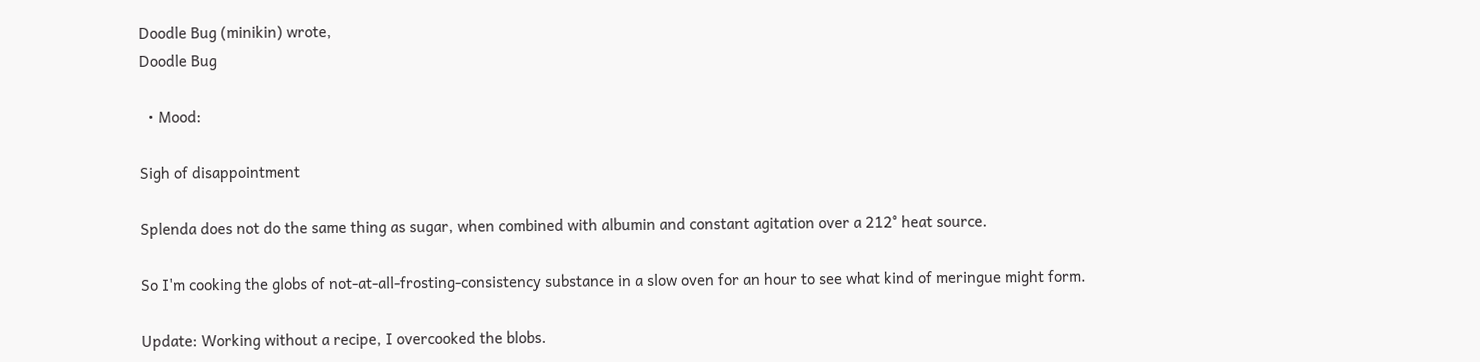Doodle Bug (minikin) wrote,
Doodle Bug

  • Mood:

Sigh of disappointment

Splenda does not do the same thing as sugar, when combined with albumin and constant agitation over a 212° heat source.

So I'm cooking the globs of not-at-all-frosting-consistency substance in a slow oven for an hour to see what kind of meringue might form.

Update: Working without a recipe, I overcooked the blobs.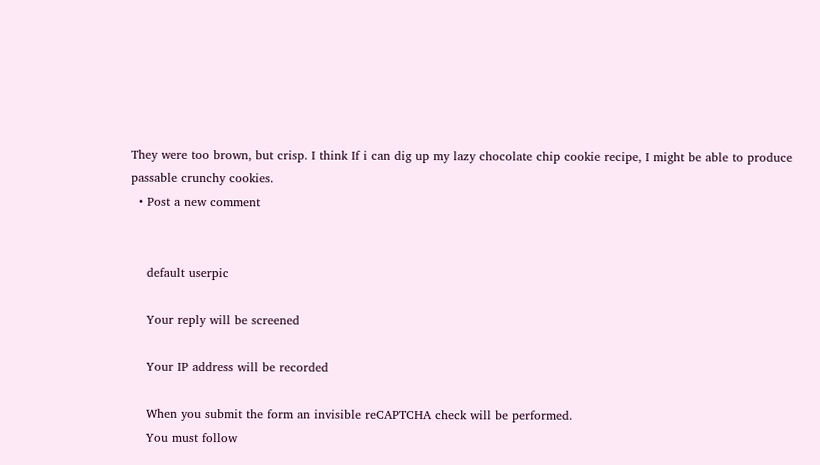They were too brown, but crisp. I think If i can dig up my lazy chocolate chip cookie recipe, I might be able to produce passable crunchy cookies.
  • Post a new comment


    default userpic

    Your reply will be screened

    Your IP address will be recorded

    When you submit the form an invisible reCAPTCHA check will be performed.
    You must follow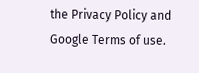the Privacy Policy and Google Terms of use.